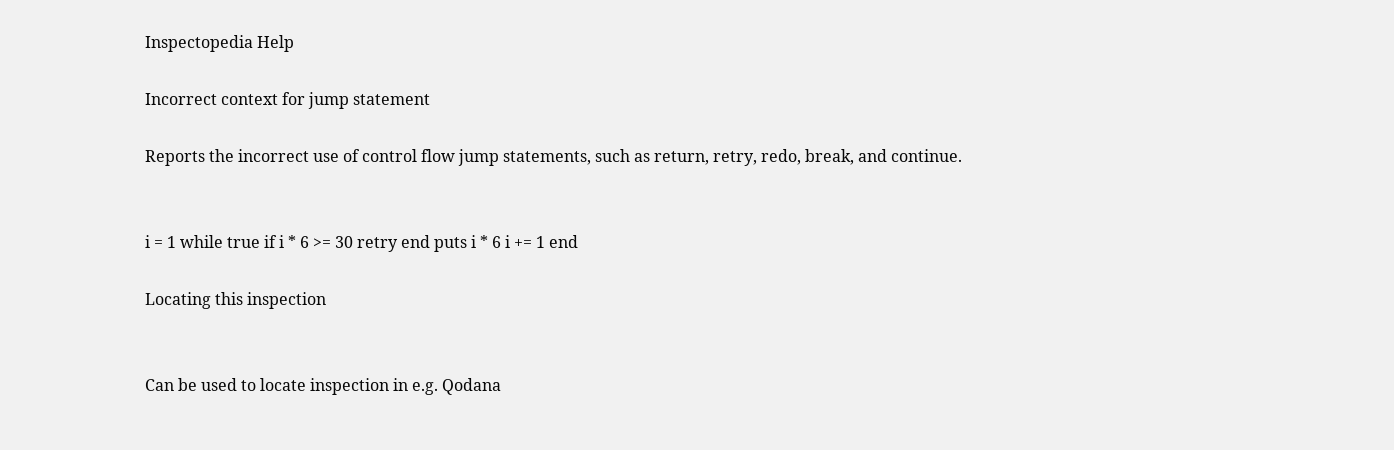Inspectopedia Help

Incorrect context for jump statement

Reports the incorrect use of control flow jump statements, such as return, retry, redo, break, and continue.


i = 1 while true if i * 6 >= 30 retry end puts i * 6 i += 1 end

Locating this inspection


Can be used to locate inspection in e.g. Qodana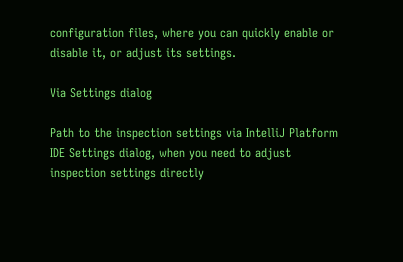configuration files, where you can quickly enable or disable it, or adjust its settings.

Via Settings dialog

Path to the inspection settings via IntelliJ Platform IDE Settings dialog, when you need to adjust inspection settings directly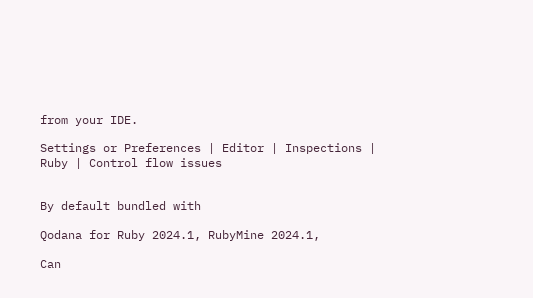from your IDE.

Settings or Preferences | Editor | Inspections | Ruby | Control flow issues


By default bundled with

Qodana for Ruby 2024.1, RubyMine 2024.1,

Can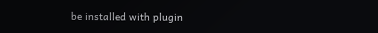be installed with plugin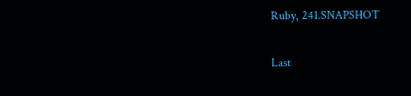Ruby, 241.SNAPSHOT

Last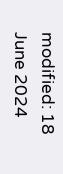modified: 18 June 2024